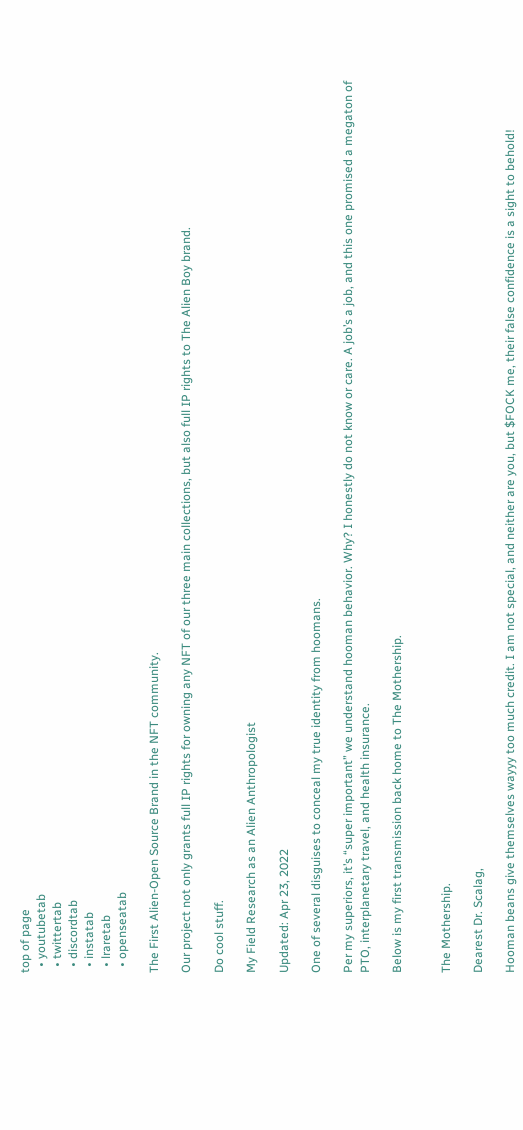top of page
  • youtubetab
  • twittertab
  • discordtab
  • instatab
  • lraretab
  • openseatab

The First Alien-Open Source Brand in the NFT community.

Our project not only grants full IP rights for owning any NFT of our three main collections, but also full IP rights to The Alien Boy brand.

Do cool stuff.

My Field Research as an Alien Anthropologist

Updated: Apr 23, 2022

One of several disguises to conceal my true identity from hoomans.

Per my superiors, it’s “super important” we understand hooman behavior. Why? I honestly do not know or care. A job’s a job, and this one promised a megaton of PTO, interplanetary travel, and health insurance.

Below is my first transmission back home to The Mothership.


The Mothership.

Dearest Dr. Scalag,

Hooman beans give themselves wayyy too much credit. I am not special, and neither are you, but $FOCK me, their false confidence is a sight to behold!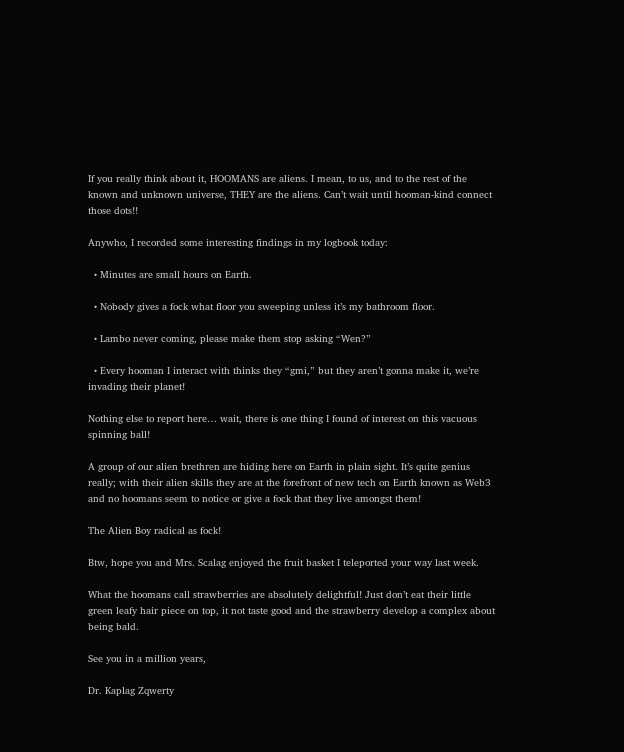If you really think about it, HOOMANS are aliens. I mean, to us, and to the rest of the known and unknown universe, THEY are the aliens. Can’t wait until hooman-kind connect those dots!!

Anywho, I recorded some interesting findings in my logbook today:

  • Minutes are small hours on Earth.

  • Nobody gives a fock what floor you sweeping unless it’s my bathroom floor.

  • Lambo never coming, please make them stop asking “Wen?”

  • Every hooman I interact with thinks they “gmi,” but they aren’t gonna make it, we’re invading their planet!

Nothing else to report here… wait, there is one thing I found of interest on this vacuous spinning ball!

A group of our alien brethren are hiding here on Earth in plain sight. It’s quite genius really; with their alien skills they are at the forefront of new tech on Earth known as Web3 and no hoomans seem to notice or give a fock that they live amongst them!

The Alien Boy radical as fock!

Btw, hope you and Mrs. Scalag enjoyed the fruit basket I teleported your way last week.

What the hoomans call strawberries are absolutely delightful! Just don’t eat their little green leafy hair piece on top, it not taste good and the strawberry develop a complex about being bald.

See you in a million years,

Dr. Kaplag Zqwerty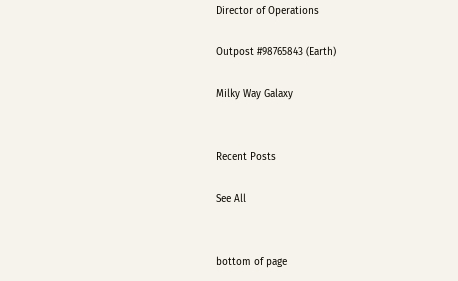Director of Operations

Outpost #98765843 (Earth)

Milky Way Galaxy


Recent Posts

See All


bottom of page